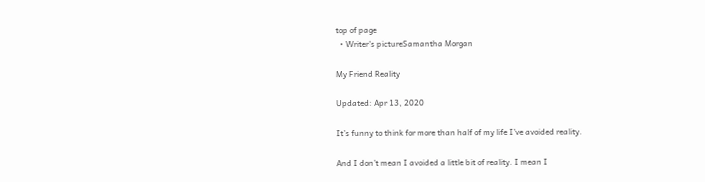top of page
  • Writer's pictureSamantha Morgan

My Friend Reality

Updated: Apr 13, 2020

It’s funny to think for more than half of my life I’ve avoided reality.

And I don’t mean I avoided a little bit of reality. I mean I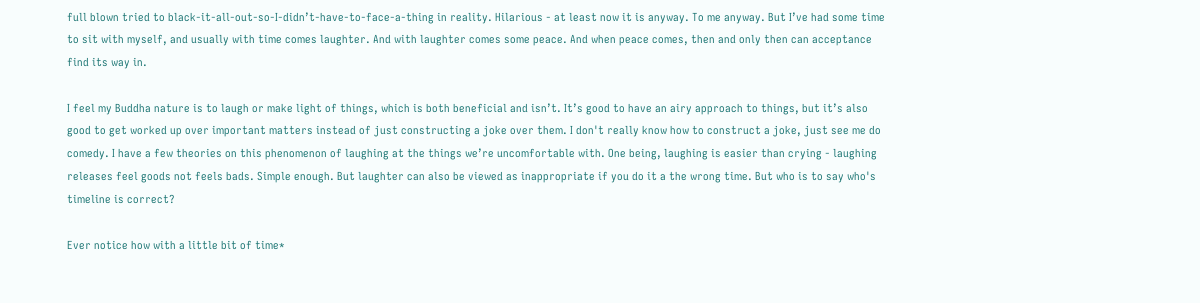full blown tried to black-it-all-out-so-I-didn’t-have-to-face-a-thing in reality. Hilarious - at least now it is anyway. To me anyway. But I’ve had some time to sit with myself, and usually with time comes laughter. And with laughter comes some peace. And when peace comes, then and only then can acceptance find its way in.

I feel my Buddha nature is to laugh or make light of things, which is both beneficial and isn’t. It’s good to have an airy approach to things, but it’s also good to get worked up over important matters instead of just constructing a joke over them. I don't really know how to construct a joke, just see me do comedy. I have a few theories on this phenomenon of laughing at the things we’re uncomfortable with. One being, laughing is easier than crying - laughing releases feel goods not feels bads. Simple enough. But laughter can also be viewed as inappropriate if you do it a the wrong time. But who is to say who's timeline is correct?

Ever notice how with a little bit of time*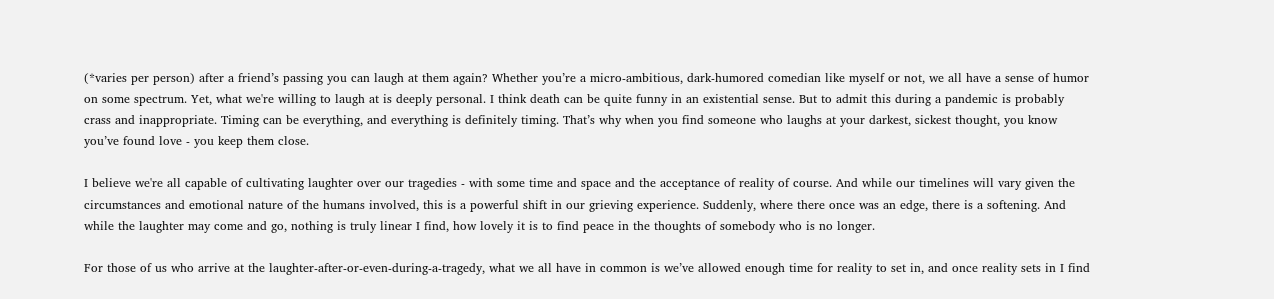(*varies per person) after a friend’s passing you can laugh at them again? Whether you’re a micro-ambitious, dark-humored comedian like myself or not, we all have a sense of humor on some spectrum. Yet, what we're willing to laugh at is deeply personal. I think death can be quite funny in an existential sense. But to admit this during a pandemic is probably crass and inappropriate. Timing can be everything, and everything is definitely timing. That’s why when you find someone who laughs at your darkest, sickest thought, you know you’ve found love - you keep them close.

I believe we're all capable of cultivating laughter over our tragedies - with some time and space and the acceptance of reality of course. And while our timelines will vary given the circumstances and emotional nature of the humans involved, this is a powerful shift in our grieving experience. Suddenly, where there once was an edge, there is a softening. And while the laughter may come and go, nothing is truly linear I find, how lovely it is to find peace in the thoughts of somebody who is no longer.

For those of us who arrive at the laughter-after-or-even-during-a-tragedy, what we all have in common is we’ve allowed enough time for reality to set in, and once reality sets in I find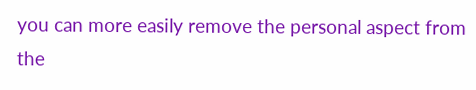you can more easily remove the personal aspect from the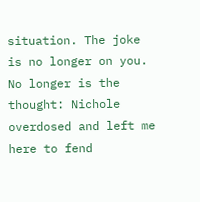situation. The joke is no longer on you. No longer is the thought: Nichole overdosed and left me here to fend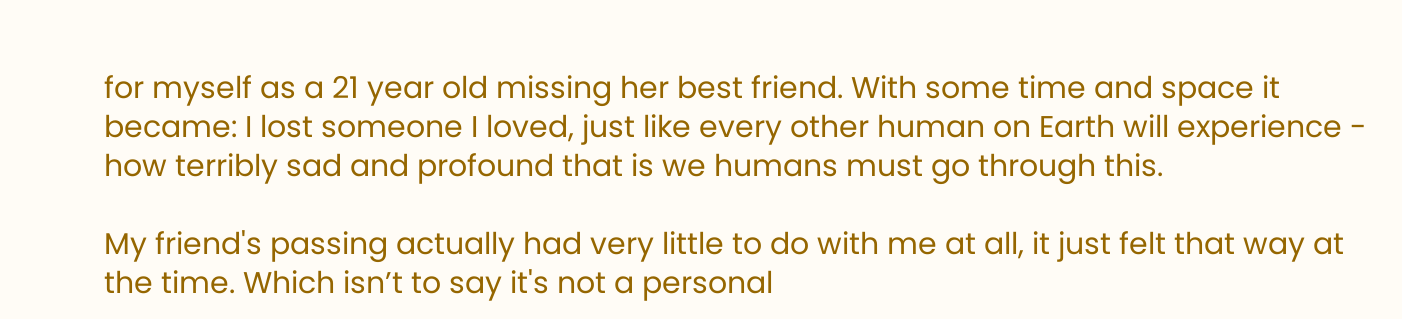for myself as a 21 year old missing her best friend. With some time and space it became: I lost someone I loved, just like every other human on Earth will experience - how terribly sad and profound that is we humans must go through this.

My friend's passing actually had very little to do with me at all, it just felt that way at the time. Which isn’t to say it's not a personal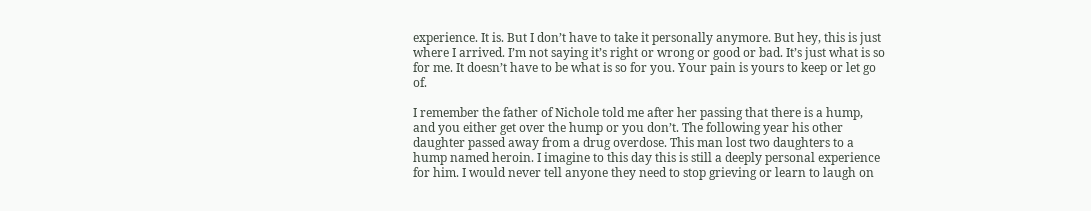experience. It is. But I don’t have to take it personally anymore. But hey, this is just where I arrived. I’m not saying it’s right or wrong or good or bad. It’s just what is so for me. It doesn’t have to be what is so for you. Your pain is yours to keep or let go of.

I remember the father of Nichole told me after her passing that there is a hump, and you either get over the hump or you don’t. The following year his other daughter passed away from a drug overdose. This man lost two daughters to a hump named heroin. I imagine to this day this is still a deeply personal experience for him. I would never tell anyone they need to stop grieving or learn to laugh on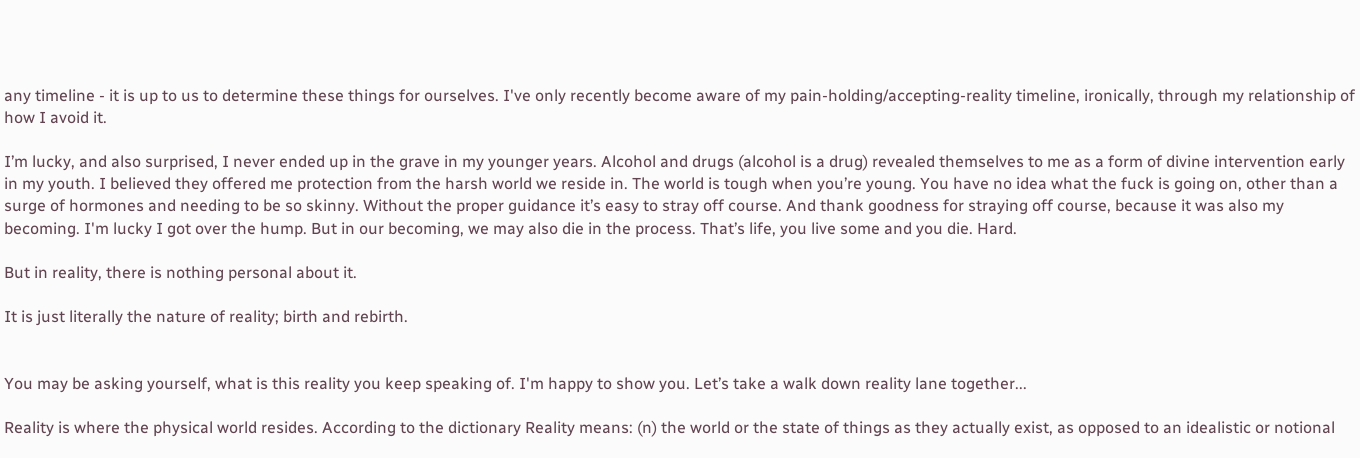any timeline - it is up to us to determine these things for ourselves. I've only recently become aware of my pain-holding/accepting-reality timeline, ironically, through my relationship of how I avoid it.

I’m lucky, and also surprised, I never ended up in the grave in my younger years. Alcohol and drugs (alcohol is a drug) revealed themselves to me as a form of divine intervention early in my youth. I believed they offered me protection from the harsh world we reside in. The world is tough when you’re young. You have no idea what the fuck is going on, other than a surge of hormones and needing to be so skinny. Without the proper guidance it’s easy to stray off course. And thank goodness for straying off course, because it was also my becoming. I'm lucky I got over the hump. But in our becoming, we may also die in the process. That’s life, you live some and you die. Hard.

But in reality, there is nothing personal about it.

It is just literally the nature of reality; birth and rebirth.


You may be asking yourself, what is this reality you keep speaking of. I'm happy to show you. Let’s take a walk down reality lane together...

Reality is where the physical world resides. According to the dictionary Reality means: (n) the world or the state of things as they actually exist, as opposed to an idealistic or notional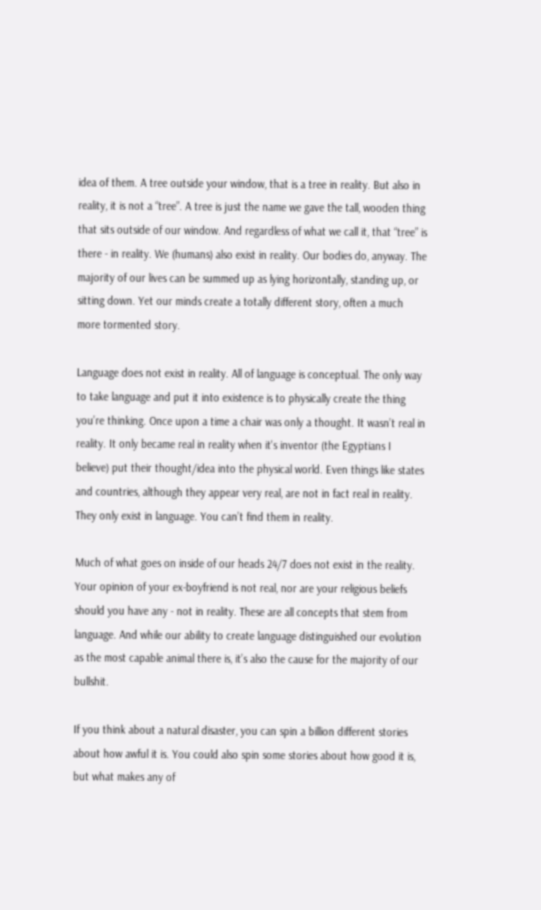idea of them. A tree outside your window, that is a tree in reality. But also in reality, it is not a “tree”. A tree is just the name we gave the tall, wooden thing that sits outside of our window. And regardless of what we call it, that “tree” is there - in reality. We (humans) also exist in reality. Our bodies do, anyway. The majority of our lives can be summed up as lying horizontally, standing up, or sitting down. Yet our minds create a totally different story, often a much more tormented story.

Language does not exist in reality. All of language is conceptual. The only way to take language and put it into existence is to physically create the thing you’re thinking. Once upon a time a chair was only a thought. It wasn’t real in reality. It only became real in reality when it's inventor (the Egyptians I believe) put their thought/idea into the physical world. Even things like states and countries, although they appear very real, are not in fact real in reality. They only exist in language. You can’t find them in reality.

Much of what goes on inside of our heads 24/7 does not exist in the reality. Your opinion of your ex-boyfriend is not real, nor are your religious beliefs should you have any - not in reality. These are all concepts that stem from language. And while our ability to create language distinguished our evolution as the most capable animal there is, it’s also the cause for the majority of our bullshit.

If you think about a natural disaster, you can spin a billion different stories about how awful it is. You could also spin some stories about how good it is, but what makes any of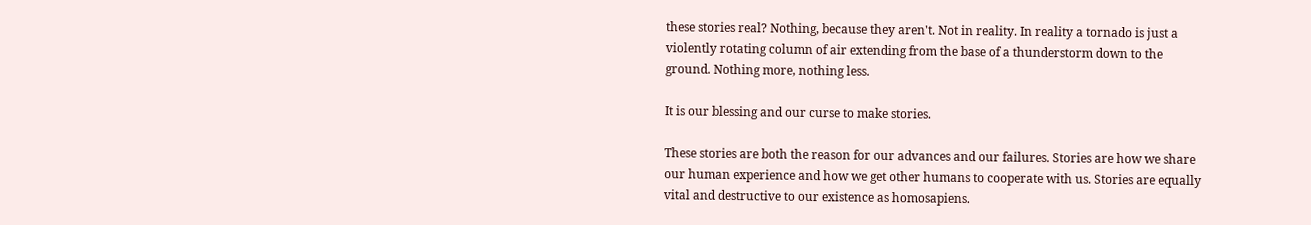these stories real? Nothing, because they aren't. Not in reality. In reality a tornado is just a violently rotating column of air extending from the base of a thunderstorm down to the ground. Nothing more, nothing less.

It is our blessing and our curse to make stories.

These stories are both the reason for our advances and our failures. Stories are how we share our human experience and how we get other humans to cooperate with us. Stories are equally vital and destructive to our existence as homosapiens.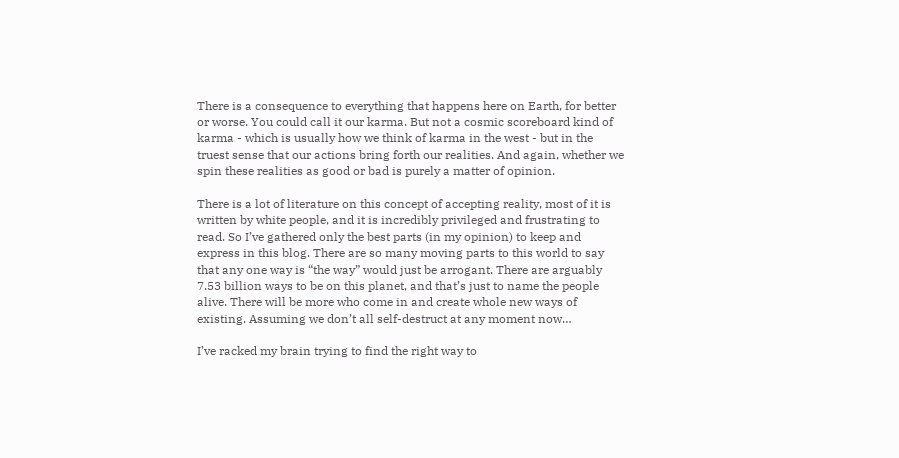There is a consequence to everything that happens here on Earth, for better or worse. You could call it our karma. But not a cosmic scoreboard kind of karma - which is usually how we think of karma in the west - but in the truest sense that our actions bring forth our realities. And again, whether we spin these realities as good or bad is purely a matter of opinion.

There is a lot of literature on this concept of accepting reality, most of it is written by white people, and it is incredibly privileged and frustrating to read. So I’ve gathered only the best parts (in my opinion) to keep and express in this blog. There are so many moving parts to this world to say that any one way is “the way” would just be arrogant. There are arguably 7.53 billion ways to be on this planet, and that’s just to name the people alive. There will be more who come in and create whole new ways of existing. Assuming we don’t all self-destruct at any moment now…

I’ve racked my brain trying to find the right way to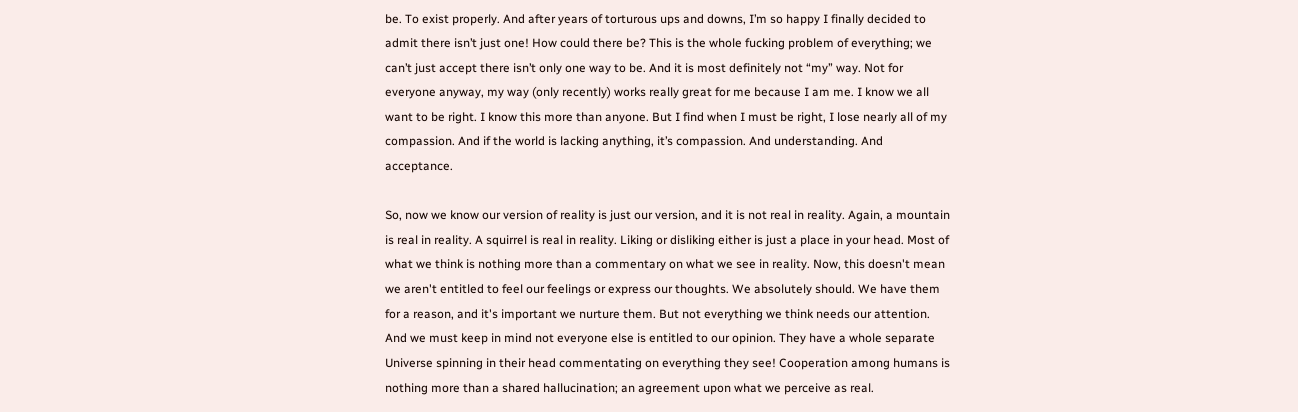be. To exist properly. And after years of torturous ups and downs, I’m so happy I finally decided to admit there isn’t just one! How could there be? This is the whole fucking problem of everything; we can’t just accept there isn’t only one way to be. And it is most definitely not “my” way. Not for everyone anyway, my way (only recently) works really great for me because I am me. I know we all want to be right. I know this more than anyone. But I find when I must be right, I lose nearly all of my compassion. And if the world is lacking anything, it’s compassion. And understanding. And acceptance.

So, now we know our version of reality is just our version, and it is not real in reality. Again, a mountain is real in reality. A squirrel is real in reality. Liking or disliking either is just a place in your head. Most of what we think is nothing more than a commentary on what we see in reality. Now, this doesn't mean we aren't entitled to feel our feelings or express our thoughts. We absolutely should. We have them for a reason, and it's important we nurture them. But not everything we think needs our attention. And we must keep in mind not everyone else is entitled to our opinion. They have a whole separate Universe spinning in their head commentating on everything they see! Cooperation among humans is nothing more than a shared hallucination; an agreement upon what we perceive as real.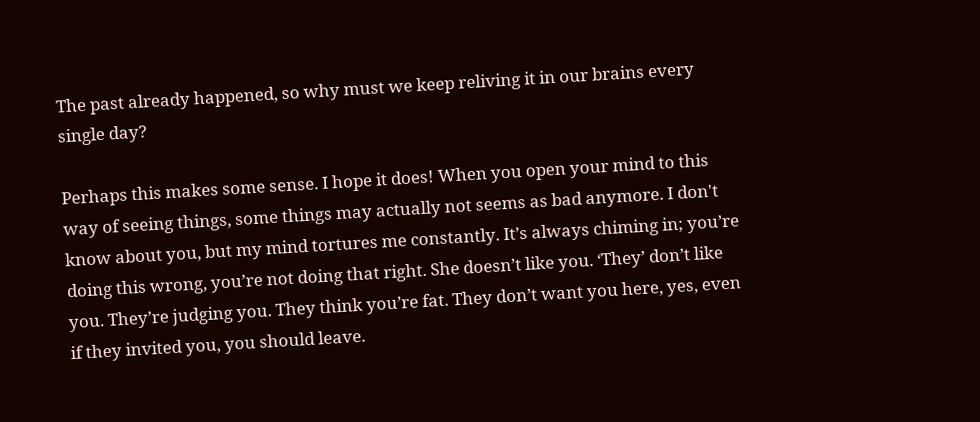The past already happened, so why must we keep reliving it in our brains every single day?

Perhaps this makes some sense. I hope it does! When you open your mind to this way of seeing things, some things may actually not seems as bad anymore. I don't know about you, but my mind tortures me constantly. It’s always chiming in; you’re doing this wrong, you’re not doing that right. She doesn’t like you. ‘They’ don’t like you. They’re judging you. They think you’re fat. They don’t want you here, yes, even if they invited you, you should leave.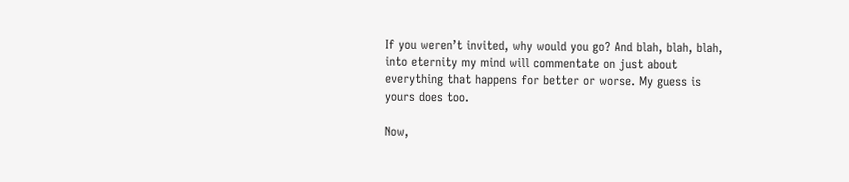If you weren’t invited, why would you go? And blah, blah, blah, into eternity my mind will commentate on just about everything that happens for better or worse. My guess is yours does too.

Now,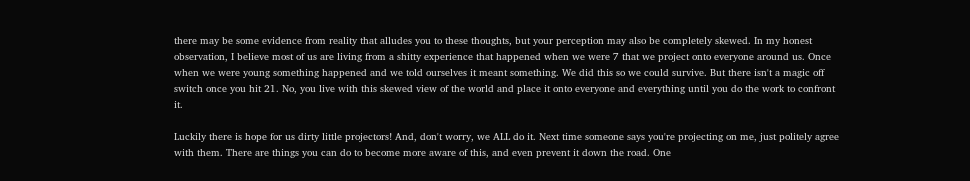there may be some evidence from reality that alludes you to these thoughts, but your perception may also be completely skewed. In my honest observation, I believe most of us are living from a shitty experience that happened when we were 7 that we project onto everyone around us. Once when we were young something happened and we told ourselves it meant something. We did this so we could survive. But there isn't a magic off switch once you hit 21. No, you live with this skewed view of the world and place it onto everyone and everything until you do the work to confront it.

Luckily there is hope for us dirty little projectors! And, don't worry, we ALL do it. Next time someone says you're projecting on me, just politely agree with them. There are things you can do to become more aware of this, and even prevent it down the road. One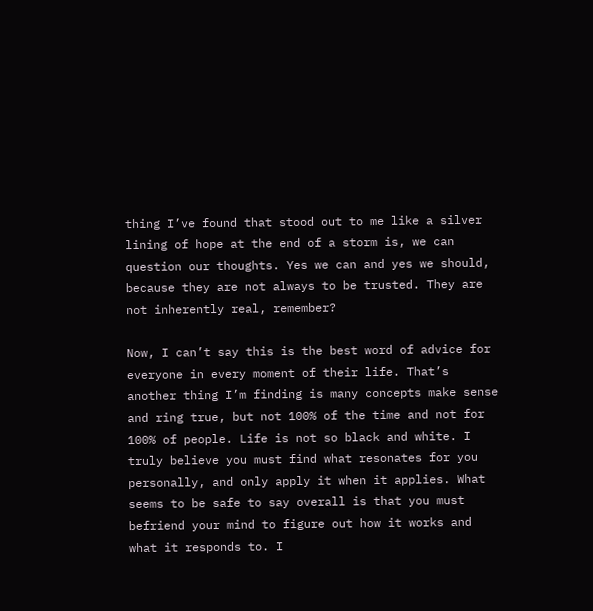thing I’ve found that stood out to me like a silver lining of hope at the end of a storm is, we can question our thoughts. Yes we can and yes we should, because they are not always to be trusted. They are not inherently real, remember?

Now, I can’t say this is the best word of advice for everyone in every moment of their life. That’s another thing I’m finding is many concepts make sense and ring true, but not 100% of the time and not for 100% of people. Life is not so black and white. I truly believe you must find what resonates for you personally, and only apply it when it applies. What seems to be safe to say overall is that you must befriend your mind to figure out how it works and what it responds to. I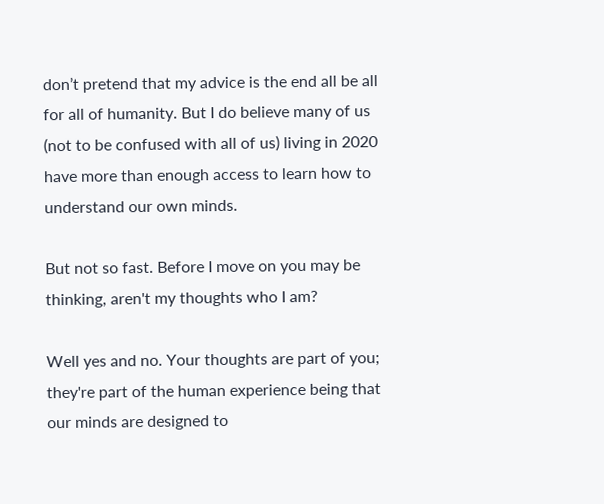don’t pretend that my advice is the end all be all for all of humanity. But I do believe many of us (not to be confused with all of us) living in 2020 have more than enough access to learn how to understand our own minds.

But not so fast. Before I move on you may be thinking, aren't my thoughts who I am?

Well yes and no. Your thoughts are part of you; they're part of the human experience being that our minds are designed to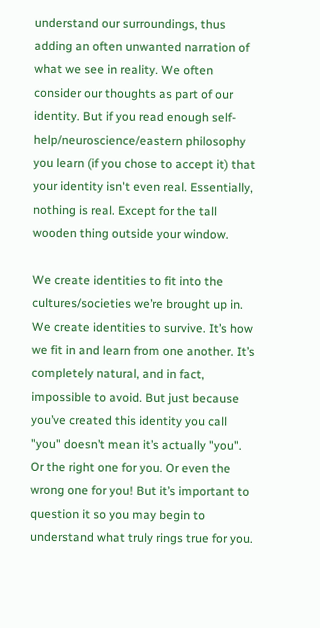understand our surroundings, thus adding an often unwanted narration of what we see in reality. We often consider our thoughts as part of our identity. But if you read enough self-help/neuroscience/eastern philosophy you learn (if you chose to accept it) that your identity isn't even real. Essentially, nothing is real. Except for the tall wooden thing outside your window.

We create identities to fit into the cultures/societies we’re brought up in. We create identities to survive. It’s how we fit in and learn from one another. It’s completely natural, and in fact, impossible to avoid. But just because you’ve created this identity you call "you" doesn’t mean it’s actually "you". Or the right one for you. Or even the wrong one for you! But it’s important to question it so you may begin to understand what truly rings true for you.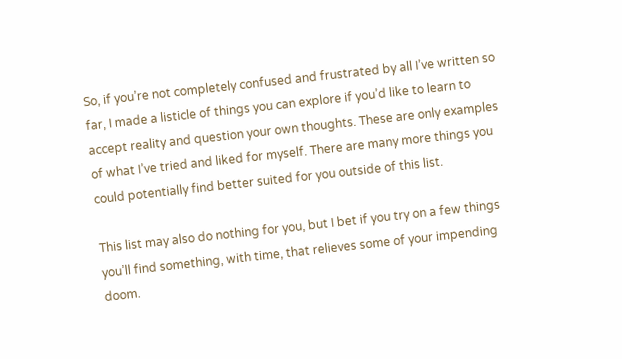So, if you’re not completely confused and frustrated by all I’ve written so far, I made a listicle of things you can explore if you’d like to learn to accept reality and question your own thoughts. These are only examples of what I’ve tried and liked for myself. There are many more things you could potentially find better suited for you outside of this list.

This list may also do nothing for you, but I bet if you try on a few things you’ll find something, with time, that relieves some of your impending doom.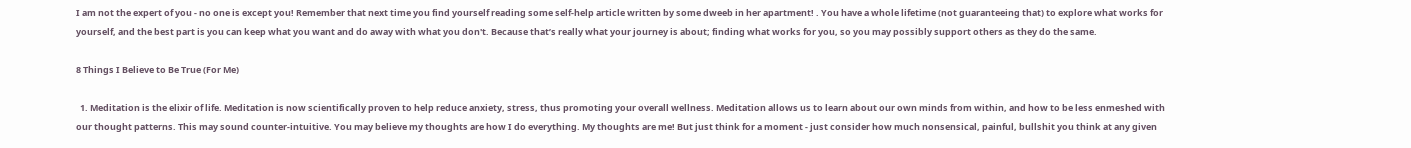I am not the expert of you - no one is except you! Remember that next time you find yourself reading some self-help article written by some dweeb in her apartment! . You have a whole lifetime (not guaranteeing that) to explore what works for yourself, and the best part is you can keep what you want and do away with what you don't. Because that’s really what your journey is about; finding what works for you, so you may possibly support others as they do the same.

8 Things I Believe to Be True (For Me)

  1. Meditation is the elixir of life. Meditation is now scientifically proven to help reduce anxiety, stress, thus promoting your overall wellness. Meditation allows us to learn about our own minds from within, and how to be less enmeshed with our thought patterns. This may sound counter-intuitive. You may believe my thoughts are how I do everything. My thoughts are me! But just think for a moment - just consider how much nonsensical, painful, bullshit you think at any given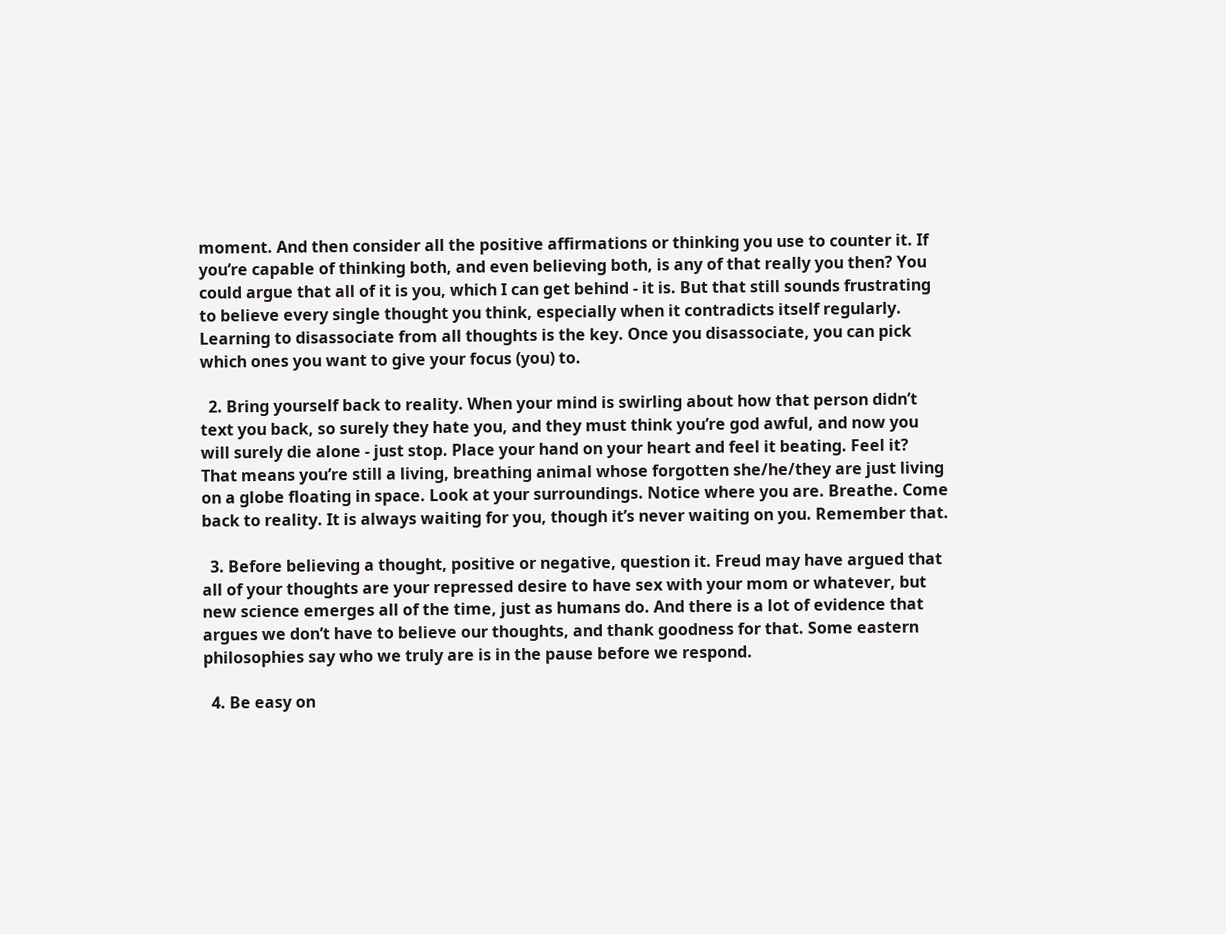moment. And then consider all the positive affirmations or thinking you use to counter it. If you’re capable of thinking both, and even believing both, is any of that really you then? You could argue that all of it is you, which I can get behind - it is. But that still sounds frustrating to believe every single thought you think, especially when it contradicts itself regularly. Learning to disassociate from all thoughts is the key. Once you disassociate, you can pick which ones you want to give your focus (you) to.

  2. Bring yourself back to reality. When your mind is swirling about how that person didn’t text you back, so surely they hate you, and they must think you’re god awful, and now you will surely die alone - just stop. Place your hand on your heart and feel it beating. Feel it? That means you’re still a living, breathing animal whose forgotten she/he/they are just living on a globe floating in space. Look at your surroundings. Notice where you are. Breathe. Come back to reality. It is always waiting for you, though it’s never waiting on you. Remember that.

  3. Before believing a thought, positive or negative, question it. Freud may have argued that all of your thoughts are your repressed desire to have sex with your mom or whatever, but new science emerges all of the time, just as humans do. And there is a lot of evidence that argues we don’t have to believe our thoughts, and thank goodness for that. Some eastern philosophies say who we truly are is in the pause before we respond.

  4. Be easy on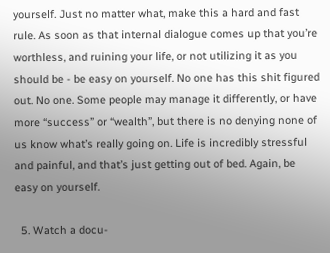yourself. Just no matter what, make this a hard and fast rule. As soon as that internal dialogue comes up that you’re worthless, and ruining your life, or not utilizing it as you should be - be easy on yourself. No one has this shit figured out. No one. Some people may manage it differently, or have more “success” or “wealth”, but there is no denying none of us know what’s really going on. Life is incredibly stressful and painful, and that’s just getting out of bed. Again, be easy on yourself.

  5. Watch a docu-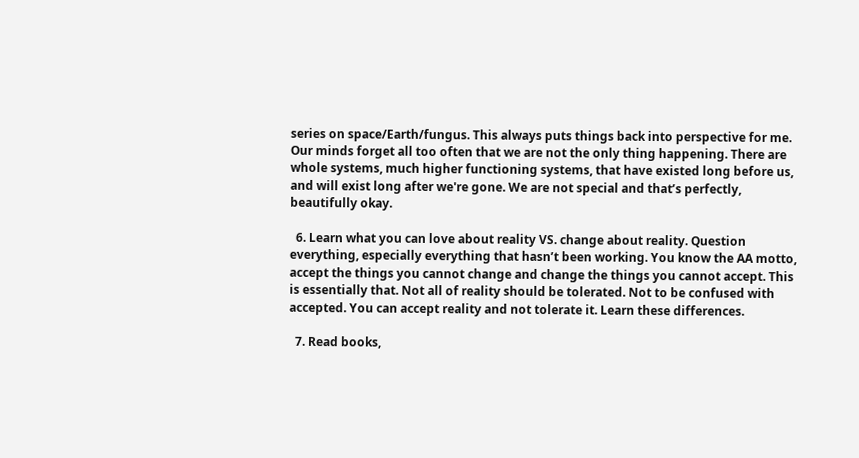series on space/Earth/fungus. This always puts things back into perspective for me. Our minds forget all too often that we are not the only thing happening. There are whole systems, much higher functioning systems, that have existed long before us, and will exist long after we're gone. We are not special and that’s perfectly, beautifully okay.

  6. Learn what you can love about reality VS. change about reality. Question everything, especially everything that hasn’t been working. You know the AA motto, accept the things you cannot change and change the things you cannot accept. This is essentially that. Not all of reality should be tolerated. Not to be confused with accepted. You can accept reality and not tolerate it. Learn these differences.

  7. Read books,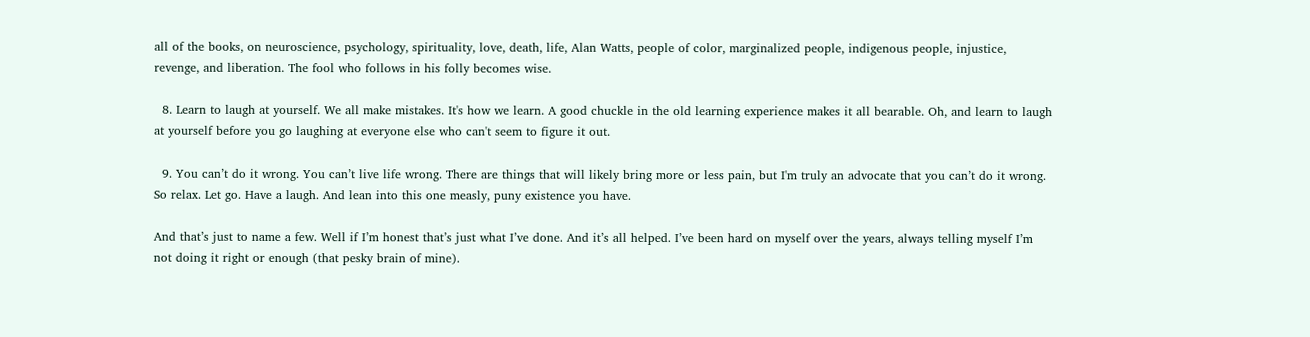all of the books, on neuroscience, psychology, spirituality, love, death, life, Alan Watts, people of color, marginalized people, indigenous people, injustice, revenge, and liberation. The fool who follows in his folly becomes wise.

  8. Learn to laugh at yourself. We all make mistakes. It's how we learn. A good chuckle in the old learning experience makes it all bearable. Oh, and learn to laugh at yourself before you go laughing at everyone else who can't seem to figure it out.

  9. You can’t do it wrong. You can’t live life wrong. There are things that will likely bring more or less pain, but I'm truly an advocate that you can’t do it wrong. So relax. Let go. Have a laugh. And lean into this one measly, puny existence you have.

And that’s just to name a few. Well if I’m honest that’s just what I’ve done. And it’s all helped. I’ve been hard on myself over the years, always telling myself I’m not doing it right or enough (that pesky brain of mine).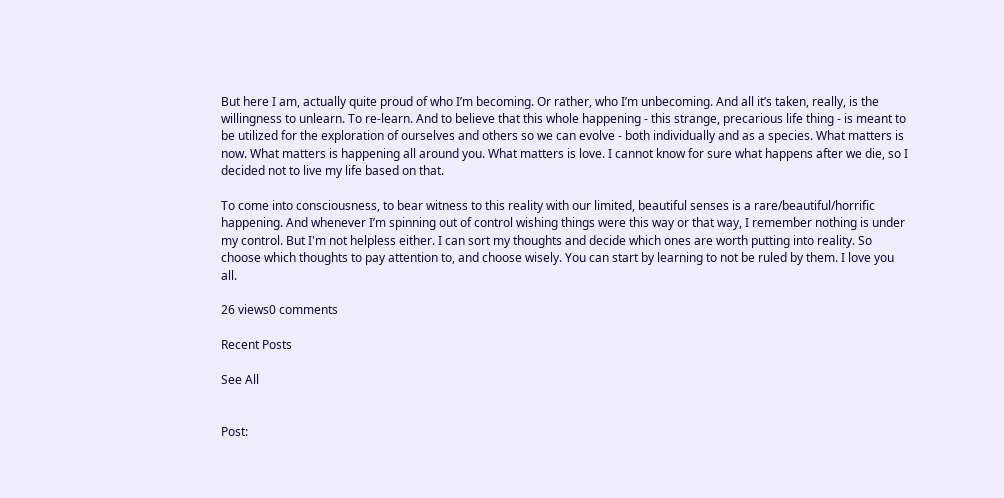But here I am, actually quite proud of who I’m becoming. Or rather, who I’m unbecoming. And all it’s taken, really, is the willingness to unlearn. To re-learn. And to believe that this whole happening - this strange, precarious life thing - is meant to be utilized for the exploration of ourselves and others so we can evolve - both individually and as a species. What matters is now. What matters is happening all around you. What matters is love. I cannot know for sure what happens after we die, so I decided not to live my life based on that.

To come into consciousness, to bear witness to this reality with our limited, beautiful senses is a rare/beautiful/horrific happening. And whenever I’m spinning out of control wishing things were this way or that way, I remember nothing is under my control. But I'm not helpless either. I can sort my thoughts and decide which ones are worth putting into reality. So choose which thoughts to pay attention to, and choose wisely. You can start by learning to not be ruled by them. I love you all.

26 views0 comments

Recent Posts

See All


Post: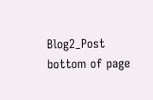Blog2_Post
bottom of page